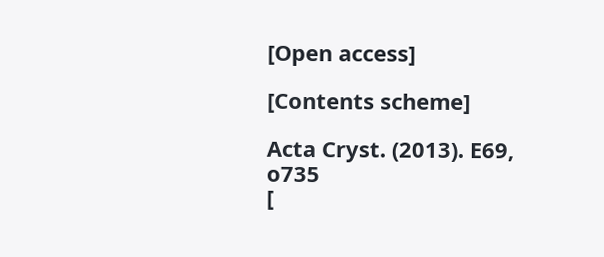[Open access]

[Contents scheme]

Acta Cryst. (2013). E69, o735
[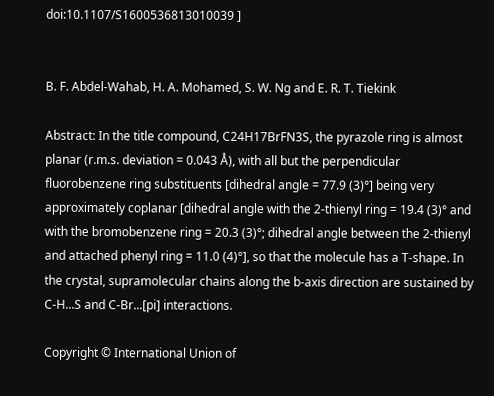doi:10.1107/S1600536813010039 ]


B. F. Abdel-Wahab, H. A. Mohamed, S. W. Ng and E. R. T. Tiekink

Abstract: In the title compound, C24H17BrFN3S, the pyrazole ring is almost planar (r.m.s. deviation = 0.043 Å), with all but the perpendicular fluorobenzene ring substituents [dihedral angle = 77.9 (3)°] being very approximately coplanar [dihedral angle with the 2-thienyl ring = 19.4 (3)° and with the bromobenzene ring = 20.3 (3)°; dihedral angle between the 2-thienyl and attached phenyl ring = 11.0 (4)°], so that the molecule has a T-shape. In the crystal, supramolecular chains along the b-axis direction are sustained by C-H...S and C-Br...[pi] interactions.

Copyright © International Union of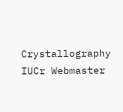Crystallography
IUCr Webmaster